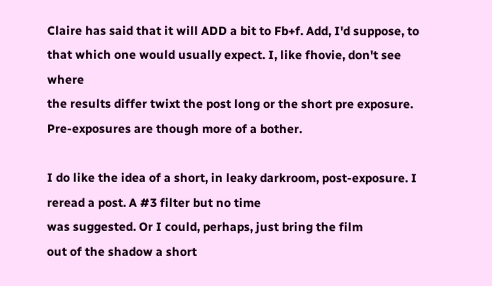Claire has said that it will ADD a bit to Fb+f. Add, I'd suppose, to
that which one would usually expect. I, like fhovie, don't see where
the results differ twixt the post long or the short pre exposure.
Pre-exposures are though more of a bother.

I do like the idea of a short, in leaky darkroom, post-exposure. I
reread a post. A #3 filter but no time
was suggested. Or I could, perhaps, just bring the film
out of the shadow a short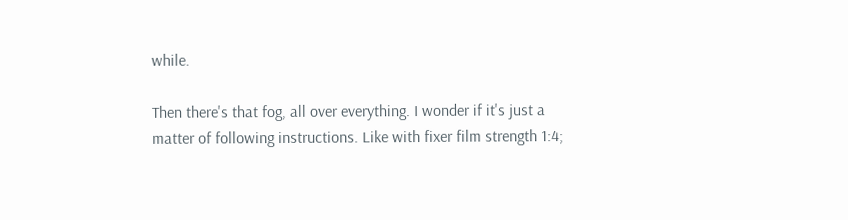while.

Then there's that fog, all over everything. I wonder if it's just a
matter of following instructions. Like with fixer film strength 1:4;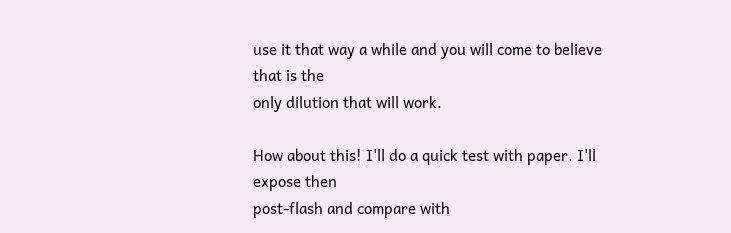use it that way a while and you will come to believe that is the
only dilution that will work.

How about this! I'll do a quick test with paper. I'll expose then
post-flash and compare with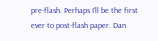pre-flash. Perhaps I'll be the first
ever to post-flash paper. Dan